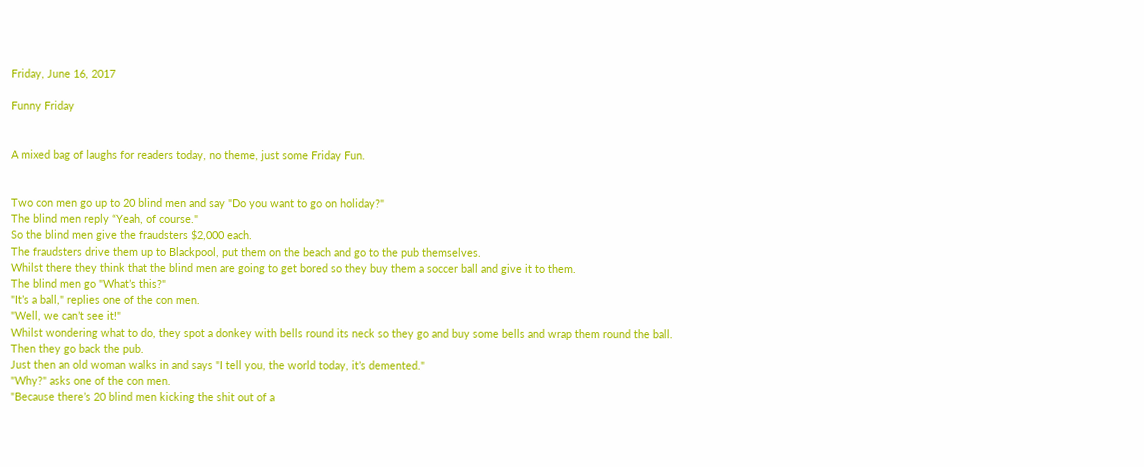Friday, June 16, 2017

Funny Friday


A mixed bag of laughs for readers today, no theme, just some Friday Fun.


Two con men go up to 20 blind men and say "Do you want to go on holiday?"
The blind men reply “Yeah, of course."
So the blind men give the fraudsters $2,000 each.
The fraudsters drive them up to Blackpool, put them on the beach and go to the pub themselves.
Whilst there they think that the blind men are going to get bored so they buy them a soccer ball and give it to them.
The blind men go "What’s this?"
"It’s a ball," replies one of the con men.
"Well, we can’t see it!"
Whilst wondering what to do, they spot a donkey with bells round its neck so they go and buy some bells and wrap them round the ball.
Then they go back the pub.
Just then an old woman walks in and says "I tell you, the world today, it’s demented."
"Why?" asks one of the con men.
"Because there’s 20 blind men kicking the shit out of a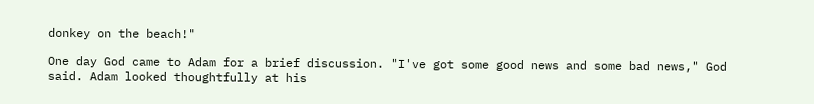donkey on the beach!"

One day God came to Adam for a brief discussion. "I've got some good news and some bad news," God said. Adam looked thoughtfully at his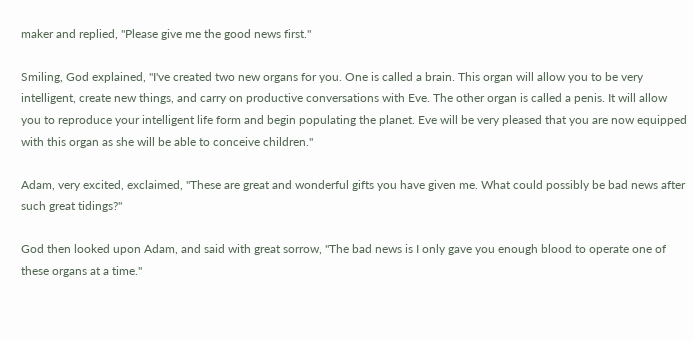maker and replied, "Please give me the good news first."

Smiling, God explained, "I've created two new organs for you. One is called a brain. This organ will allow you to be very intelligent, create new things, and carry on productive conversations with Eve. The other organ is called a penis. It will allow you to reproduce your intelligent life form and begin populating the planet. Eve will be very pleased that you are now equipped with this organ as she will be able to conceive children."

Adam, very excited, exclaimed, "These are great and wonderful gifts you have given me. What could possibly be bad news after such great tidings?"

God then looked upon Adam, and said with great sorrow, "The bad news is I only gave you enough blood to operate one of these organs at a time."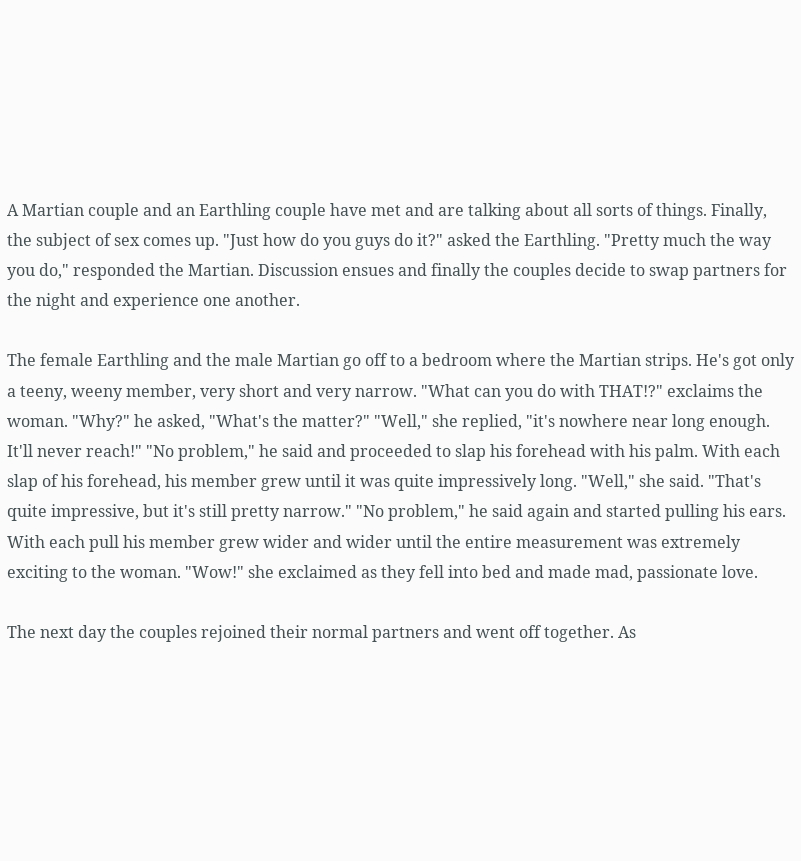A Martian couple and an Earthling couple have met and are talking about all sorts of things. Finally, the subject of sex comes up. "Just how do you guys do it?" asked the Earthling. "Pretty much the way you do," responded the Martian. Discussion ensues and finally the couples decide to swap partners for the night and experience one another.

The female Earthling and the male Martian go off to a bedroom where the Martian strips. He's got only a teeny, weeny member, very short and very narrow. "What can you do with THAT!?" exclaims the woman. "Why?" he asked, "What's the matter?" "Well," she replied, "it's nowhere near long enough. It'll never reach!" "No problem," he said and proceeded to slap his forehead with his palm. With each slap of his forehead, his member grew until it was quite impressively long. "Well," she said. "That's quite impressive, but it's still pretty narrow." "No problem," he said again and started pulling his ears. With each pull his member grew wider and wider until the entire measurement was extremely exciting to the woman. "Wow!" she exclaimed as they fell into bed and made mad, passionate love.

The next day the couples rejoined their normal partners and went off together. As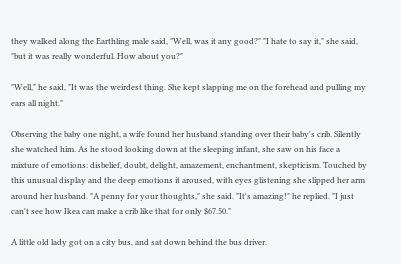they walked along the Earthling male said, "Well, was it any good?" "I hate to say it," she said, "but it was really wonderful. How about you?"

"Well," he said, "It was the weirdest thing. She kept slapping me on the forehead and pulling my ears all night."

Observing the baby one night, a wife found her husband standing over their baby's crib. Silently she watched him. As he stood looking down at the sleeping infant, she saw on his face a mixture of emotions: disbelief, doubt, delight, amazement, enchantment, skepticism. Touched by this unusual display and the deep emotions it aroused, with eyes glistening she slipped her arm around her husband. "A penny for your thoughts," she said. "It's amazing!" he replied. "I just can't see how Ikea can make a crib like that for only $67.50."

A little old lady got on a city bus, and sat down behind the bus driver.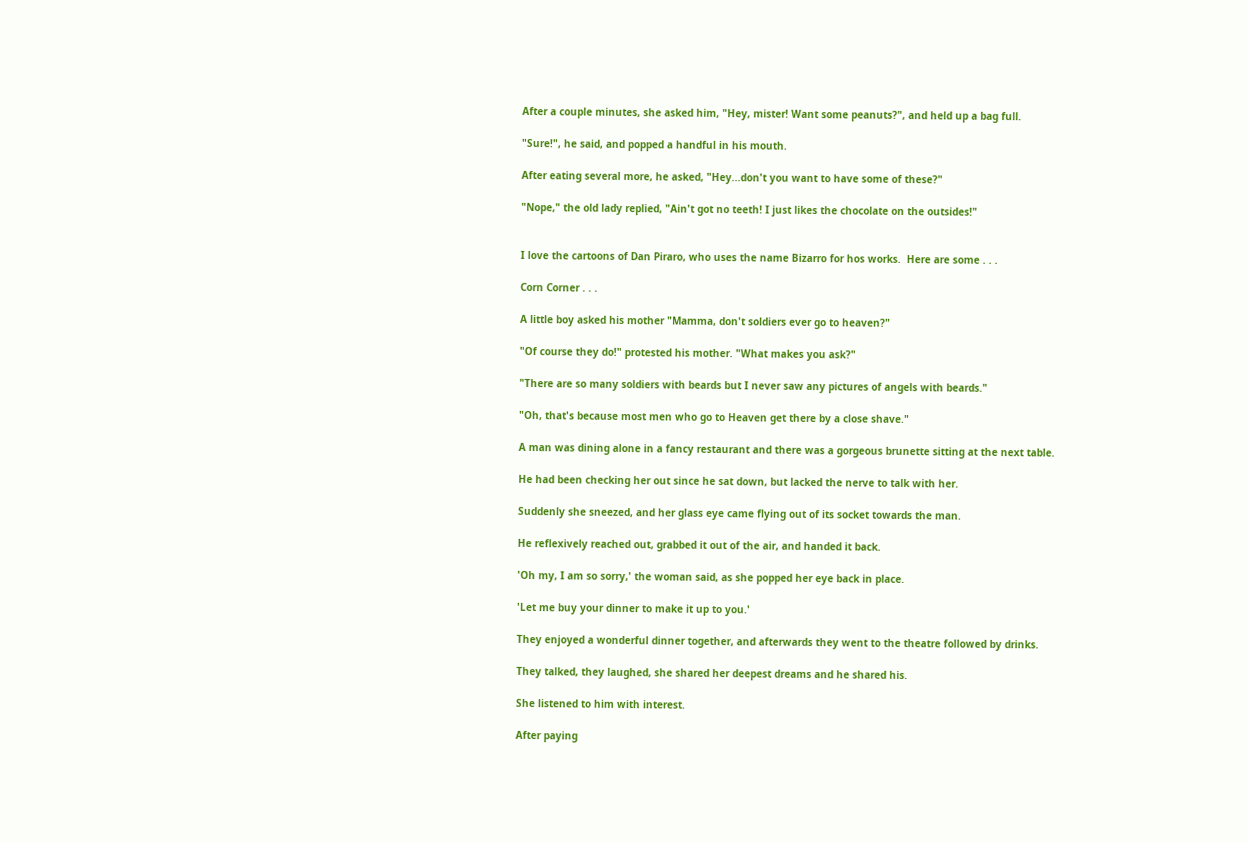After a couple minutes, she asked him, "Hey, mister! Want some peanuts?", and held up a bag full.

"Sure!", he said, and popped a handful in his mouth.

After eating several more, he asked, "Hey...don't you want to have some of these?"

"Nope," the old lady replied, "Ain't got no teeth! I just likes the chocolate on the outsides!"


I love the cartoons of Dan Piraro, who uses the name Bizarro for hos works.  Here are some . . .

Corn Corner . . .

A little boy asked his mother "Mamma, don't soldiers ever go to heaven?"

"Of course they do!" protested his mother. "What makes you ask?"

"There are so many soldiers with beards but I never saw any pictures of angels with beards."

"Oh, that's because most men who go to Heaven get there by a close shave."

A man was dining alone in a fancy restaurant and there was a gorgeous brunette sitting at the next table.

He had been checking her out since he sat down, but lacked the nerve to talk with her.

Suddenly she sneezed, and her glass eye came flying out of its socket towards the man.

He reflexively reached out, grabbed it out of the air, and handed it back.

'Oh my, I am so sorry,' the woman said, as she popped her eye back in place.

'Let me buy your dinner to make it up to you.'

They enjoyed a wonderful dinner together, and afterwards they went to the theatre followed by drinks.

They talked, they laughed, she shared her deepest dreams and he shared his.

She listened to him with interest.

After paying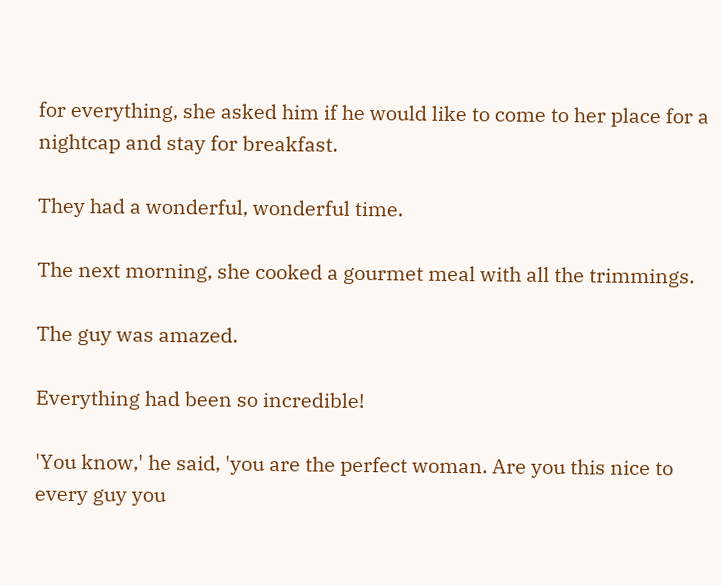for everything, she asked him if he would like to come to her place for a nightcap and stay for breakfast.

They had a wonderful, wonderful time.

The next morning, she cooked a gourmet meal with all the trimmings.

The guy was amazed.

Everything had been so incredible!

'You know,' he said, 'you are the perfect woman. Are you this nice to every guy you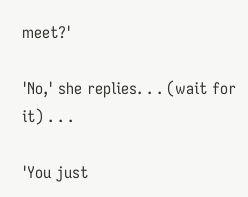meet?'

'No,' she replies. . . (wait for it) . . .

'You just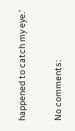happened to catch my eye.'

No comments: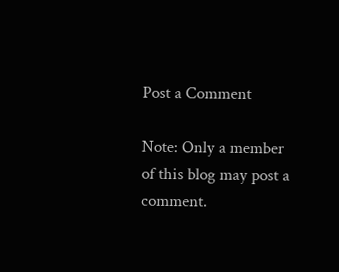Post a Comment

Note: Only a member of this blog may post a comment.